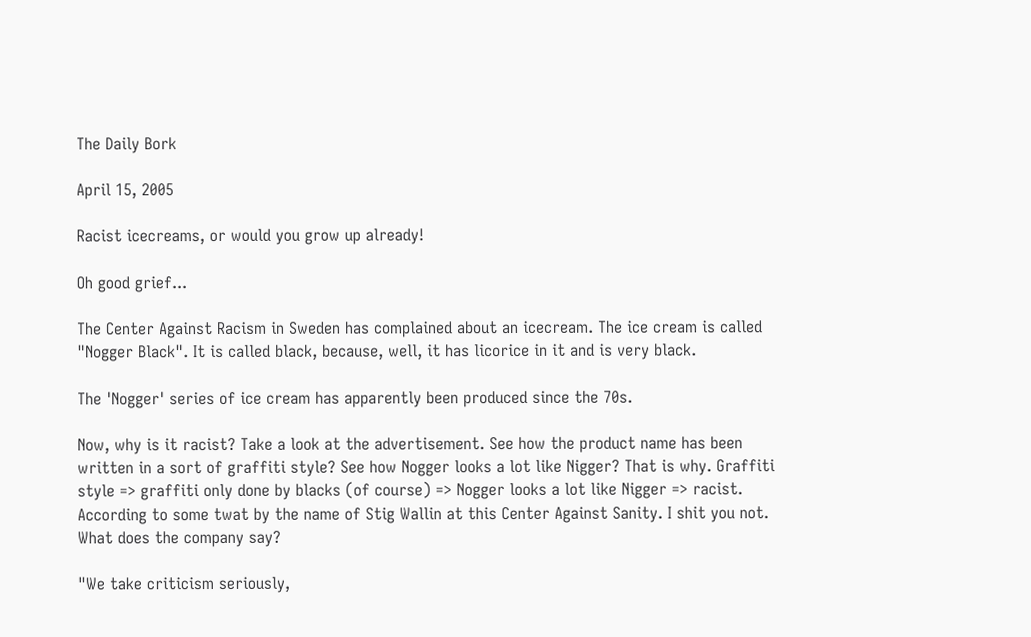The Daily Bork

April 15, 2005

Racist icecreams, or would you grow up already!

Oh good grief...

The Center Against Racism in Sweden has complained about an icecream. The ice cream is called "Nogger Black". It is called black, because, well, it has licorice in it and is very black.

The 'Nogger' series of ice cream has apparently been produced since the 70s.

Now, why is it racist? Take a look at the advertisement. See how the product name has been written in a sort of graffiti style? See how Nogger looks a lot like Nigger? That is why. Graffiti style => graffiti only done by blacks (of course) => Nogger looks a lot like Nigger => racist. According to some twat by the name of Stig Wallin at this Center Against Sanity. I shit you not. What does the company say?

"We take criticism seriously,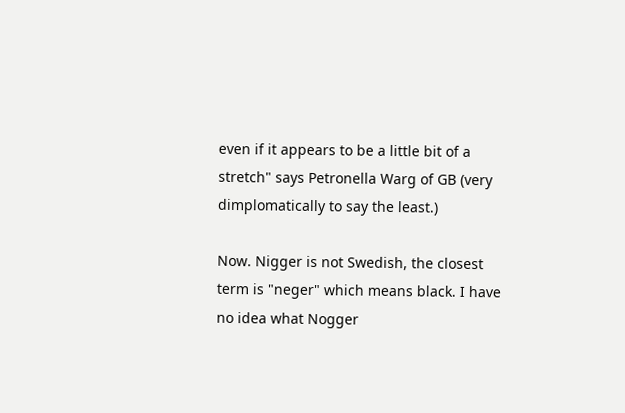even if it appears to be a little bit of a stretch" says Petronella Warg of GB (very dimplomatically to say the least.)

Now. Nigger is not Swedish, the closest term is "neger" which means black. I have no idea what Nogger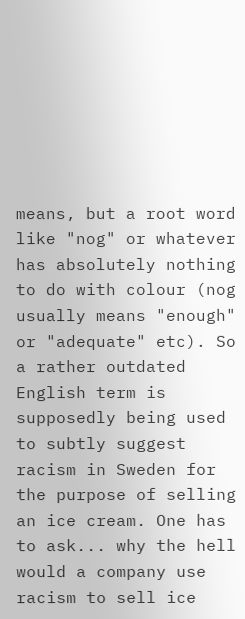means, but a root word like "nog" or whatever has absolutely nothing to do with colour (nog usually means "enough" or "adequate" etc). So a rather outdated English term is supposedly being used to subtly suggest racism in Sweden for the purpose of selling an ice cream. One has to ask... why the hell would a company use racism to sell ice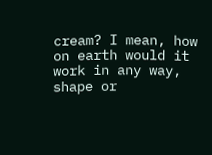cream? I mean, how on earth would it work in any way, shape or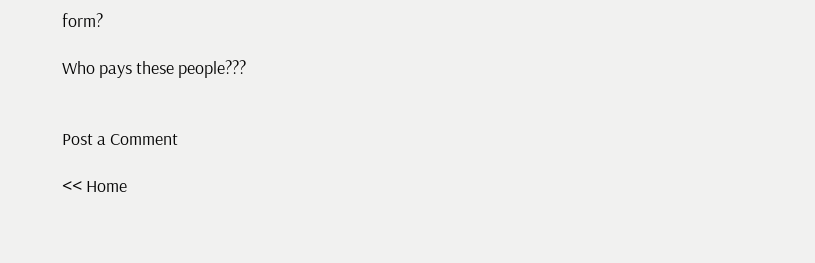form?

Who pays these people???


Post a Comment

<< Home